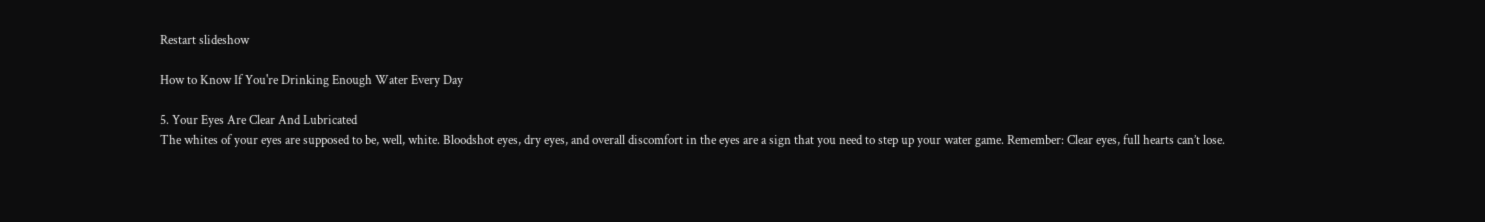Restart slideshow

How to Know If You're Drinking Enough Water Every Day

5. Your Eyes Are Clear And Lubricated
The whites of your eyes are supposed to be, well, white. Bloodshot eyes, dry eyes, and overall discomfort in the eyes are a sign that you need to step up your water game. Remember: Clear eyes, full hearts can’t lose.